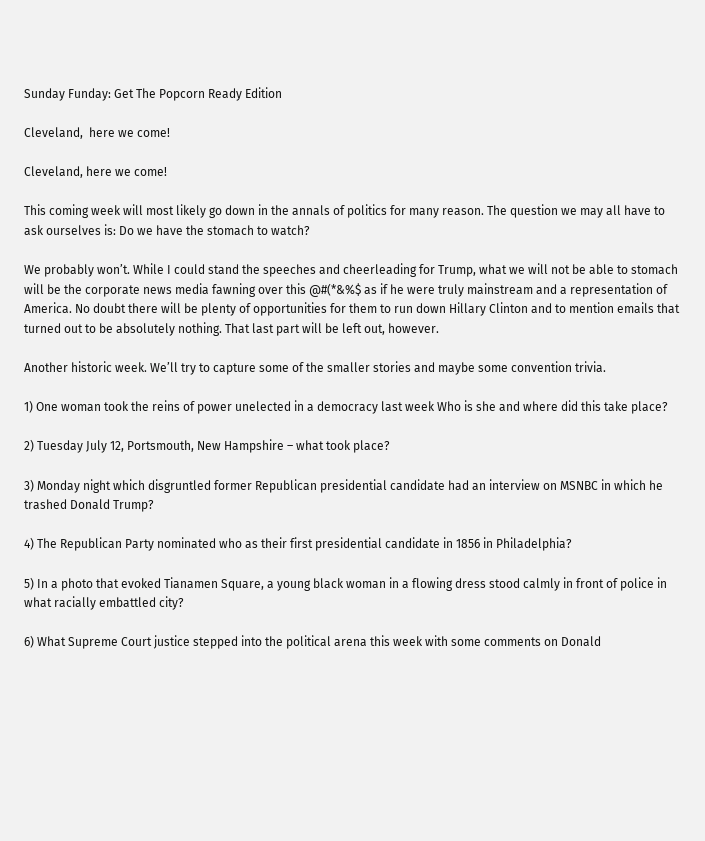Sunday Funday: Get The Popcorn Ready Edition

Cleveland,  here we come!

Cleveland, here we come!

This coming week will most likely go down in the annals of politics for many reason. The question we may all have to ask ourselves is: Do we have the stomach to watch?

We probably won’t. While I could stand the speeches and cheerleading for Trump, what we will not be able to stomach will be the corporate news media fawning over this @#(*&%$ as if he were truly mainstream and a representation of America. No doubt there will be plenty of opportunities for them to run down Hillary Clinton and to mention emails that turned out to be absolutely nothing. That last part will be left out, however.

Another historic week. We’ll try to capture some of the smaller stories and maybe some convention trivia.

1) One woman took the reins of power unelected in a democracy last week Who is she and where did this take place?

2) Tuesday July 12, Portsmouth, New Hampshire – what took place?

3) Monday night which disgruntled former Republican presidential candidate had an interview on MSNBC in which he trashed Donald Trump?

4) The Republican Party nominated who as their first presidential candidate in 1856 in Philadelphia?

5) In a photo that evoked Tianamen Square, a young black woman in a flowing dress stood calmly in front of police in what racially embattled city?

6) What Supreme Court justice stepped into the political arena this week with some comments on Donald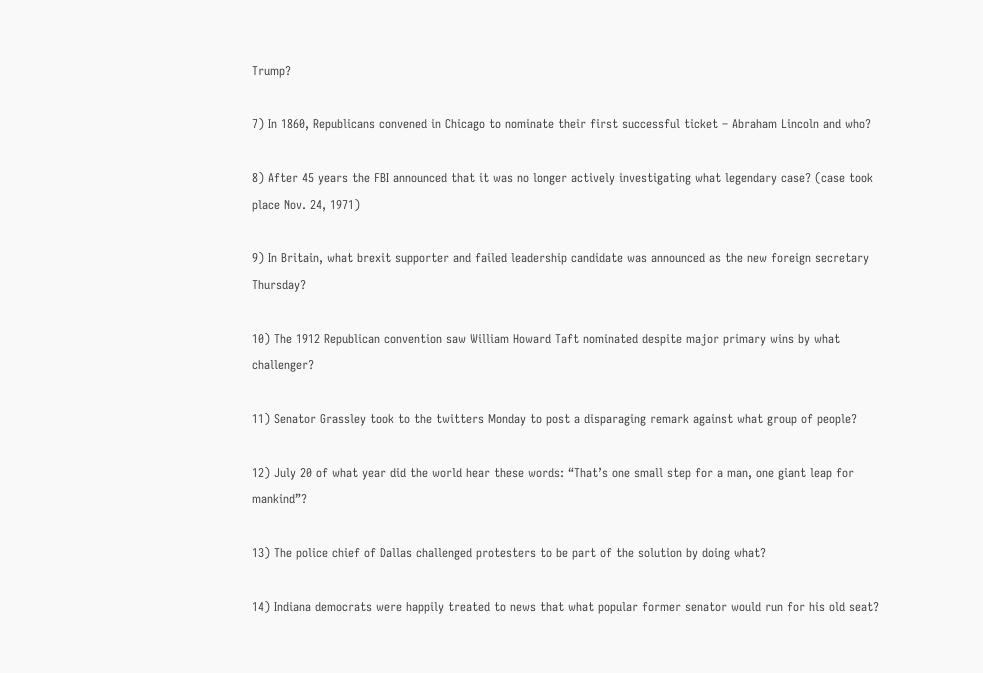Trump?

7) In 1860, Republicans convened in Chicago to nominate their first successful ticket – Abraham Lincoln and who?

8) After 45 years the FBI announced that it was no longer actively investigating what legendary case? (case took place Nov. 24, 1971)

9) In Britain, what brexit supporter and failed leadership candidate was announced as the new foreign secretary Thursday?

10) The 1912 Republican convention saw William Howard Taft nominated despite major primary wins by what challenger?

11) Senator Grassley took to the twitters Monday to post a disparaging remark against what group of people?

12) July 20 of what year did the world hear these words: “That’s one small step for a man, one giant leap for mankind”?

13) The police chief of Dallas challenged protesters to be part of the solution by doing what?

14) Indiana democrats were happily treated to news that what popular former senator would run for his old seat?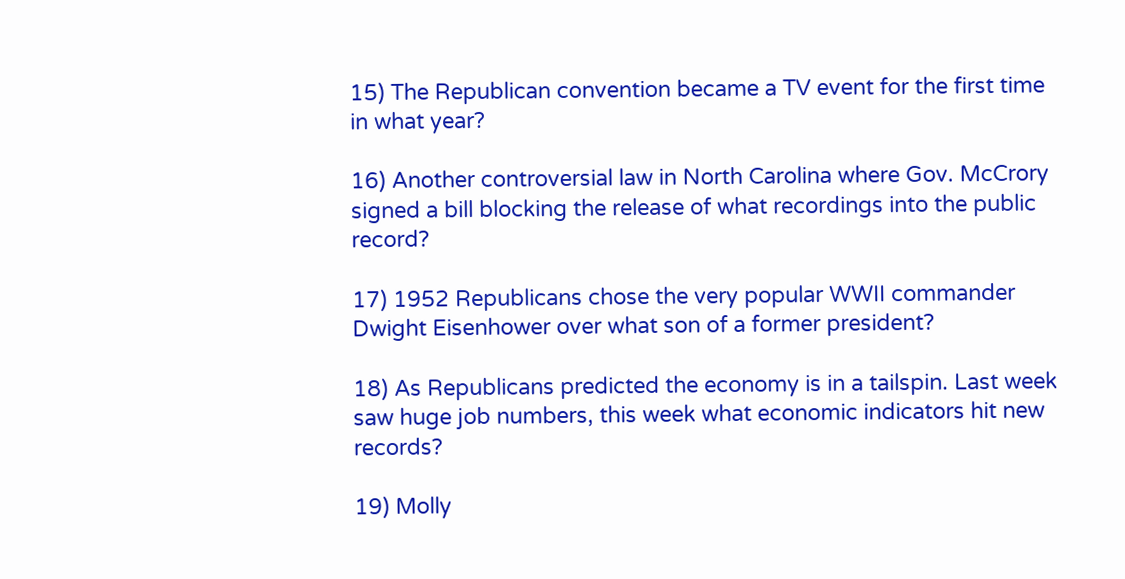15) The Republican convention became a TV event for the first time in what year?

16) Another controversial law in North Carolina where Gov. McCrory signed a bill blocking the release of what recordings into the public record?

17) 1952 Republicans chose the very popular WWII commander Dwight Eisenhower over what son of a former president?

18) As Republicans predicted the economy is in a tailspin. Last week saw huge job numbers, this week what economic indicators hit new records?

19) Molly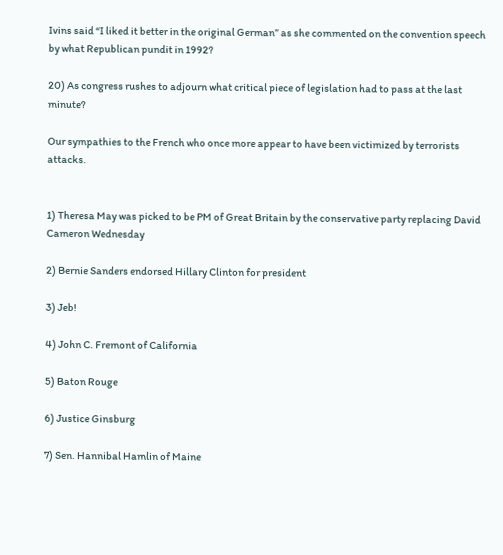Ivins said “I liked it better in the original German” as she commented on the convention speech by what Republican pundit in 1992?

20) As congress rushes to adjourn what critical piece of legislation had to pass at the last minute?

Our sympathies to the French who once more appear to have been victimized by terrorists attacks.


1) Theresa May was picked to be PM of Great Britain by the conservative party replacing David Cameron Wednesday

2) Bernie Sanders endorsed Hillary Clinton for president

3) Jeb!

4) John C. Fremont of California

5) Baton Rouge

6) Justice Ginsburg

7) Sen. Hannibal Hamlin of Maine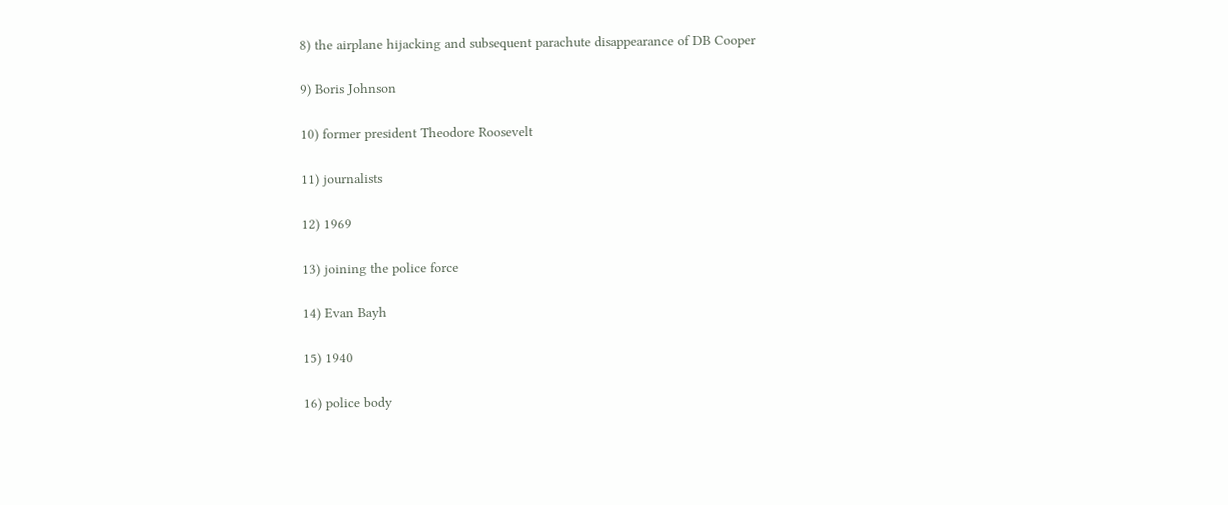8) the airplane hijacking and subsequent parachute disappearance of DB Cooper

9) Boris Johnson

10) former president Theodore Roosevelt

11) journalists

12) 1969

13) joining the police force

14) Evan Bayh

15) 1940

16) police body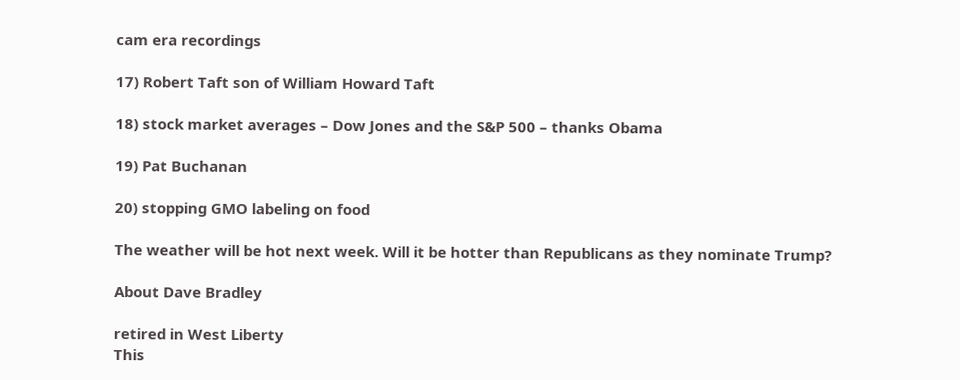cam era recordings

17) Robert Taft son of William Howard Taft

18) stock market averages – Dow Jones and the S&P 500 – thanks Obama

19) Pat Buchanan

20) stopping GMO labeling on food

The weather will be hot next week. Will it be hotter than Republicans as they nominate Trump?

About Dave Bradley

retired in West Liberty
This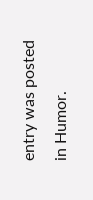entry was posted in Humor.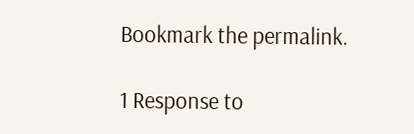Bookmark the permalink.

1 Response to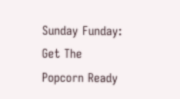Sunday Funday: Get The Popcorn Ready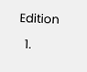Edition

  1.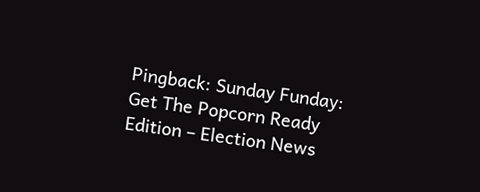Pingback: Sunday Funday: Get The Popcorn Ready Edition – Election News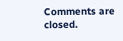Comments are closed.